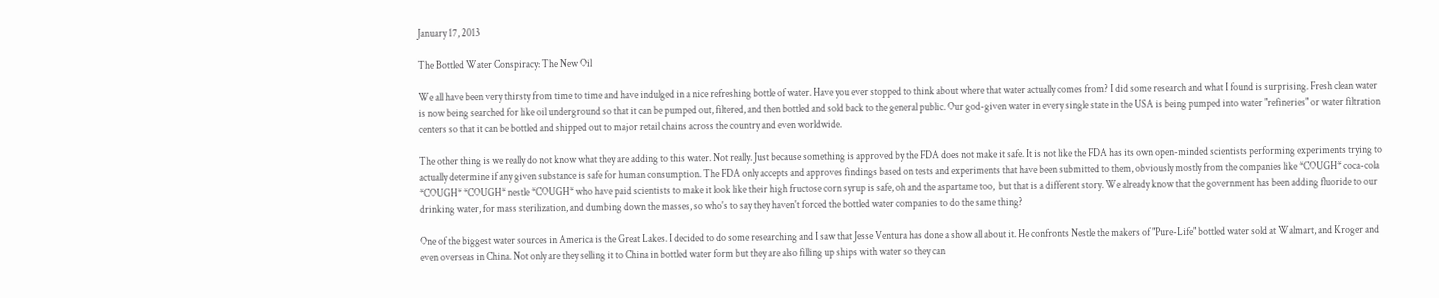January 17, 2013

The Bottled Water Conspiracy: The New Oil

We all have been very thirsty from time to time and have indulged in a nice refreshing bottle of water. Have you ever stopped to think about where that water actually comes from? I did some research and what I found is surprising. Fresh clean water is now being searched for like oil underground so that it can be pumped out, filtered, and then bottled and sold back to the general public. Our god-given water in every single state in the USA is being pumped into water "refineries" or water filtration centers so that it can be bottled and shipped out to major retail chains across the country and even worldwide.

The other thing is we really do not know what they are adding to this water. Not really. Just because something is approved by the FDA does not make it safe. It is not like the FDA has its own open-minded scientists performing experiments trying to actually determine if any given substance is safe for human consumption. The FDA only accepts and approves findings based on tests and experiments that have been submitted to them, obviously mostly from the companies like *COUGH* coca-cola *COUGH* *COUGH* nestle *COUGH* who have paid scientists to make it look like their high fructose corn syrup is safe, oh and the aspartame too,  but that is a different story. We already know that the government has been adding fluoride to our drinking water, for mass sterilization, and dumbing down the masses, so who's to say they haven't forced the bottled water companies to do the same thing?

One of the biggest water sources in America is the Great Lakes. I decided to do some researching and I saw that Jesse Ventura has done a show all about it. He confronts Nestle the makers of "Pure-Life" bottled water sold at Walmart, and Kroger and even overseas in China. Not only are they selling it to China in bottled water form but they are also filling up ships with water so they can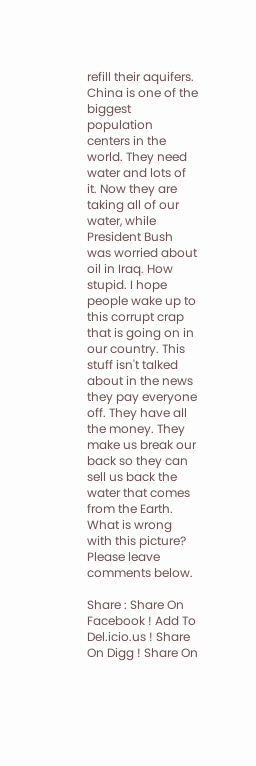refill their aquifers. China is one of the biggest population centers in the world. They need water and lots of it. Now they are taking all of our water, while President Bush was worried about oil in Iraq. How stupid. I hope people wake up to this corrupt crap that is going on in our country. This stuff isn't talked about in the news they pay everyone off. They have all the money. They make us break our back so they can sell us back the water that comes from the Earth. What is wrong with this picture? Please leave comments below.

Share : Share On Facebook ! Add To Del.icio.us ! Share On Digg ! Share On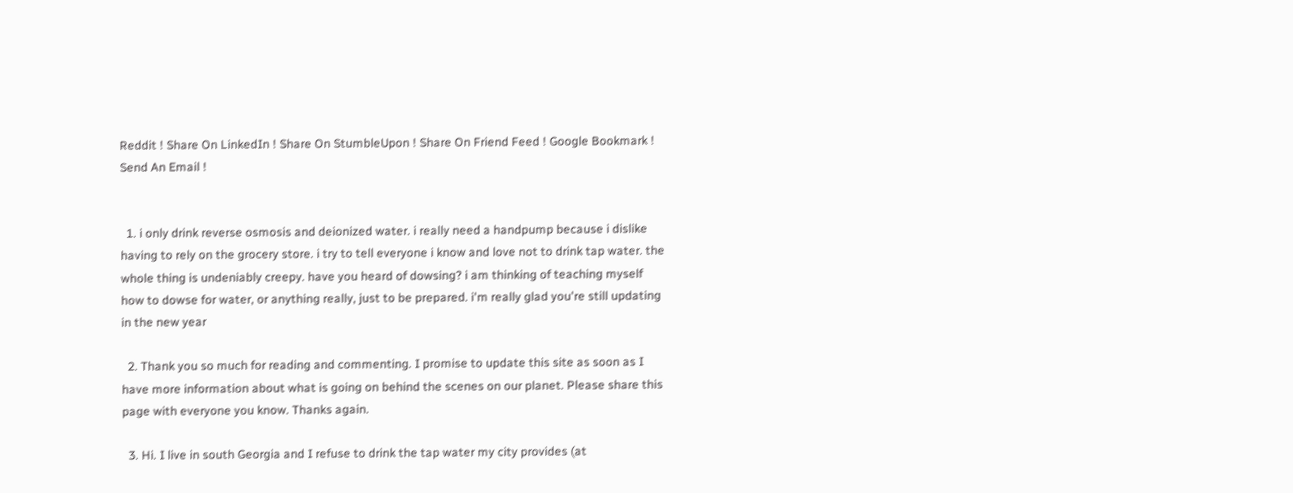Reddit ! Share On LinkedIn ! Share On StumbleUpon ! Share On Friend Feed ! Google Bookmark ! Send An Email !


  1. i only drink reverse osmosis and deionized water. i really need a handpump because i dislike having to rely on the grocery store. i try to tell everyone i know and love not to drink tap water. the whole thing is undeniably creepy. have you heard of dowsing? i am thinking of teaching myself how to dowse for water, or anything really, just to be prepared. i'm really glad you're still updating in the new year

  2. Thank you so much for reading and commenting. I promise to update this site as soon as I have more information about what is going on behind the scenes on our planet. Please share this page with everyone you know. Thanks again.

  3. Hi. I live in south Georgia and I refuse to drink the tap water my city provides (at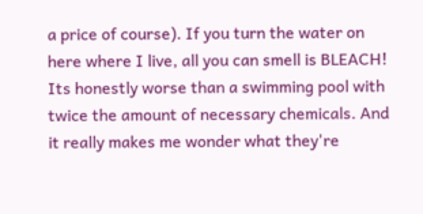a price of course). If you turn the water on here where I live, all you can smell is BLEACH! Its honestly worse than a swimming pool with twice the amount of necessary chemicals. And it really makes me wonder what they're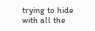trying to hide with all the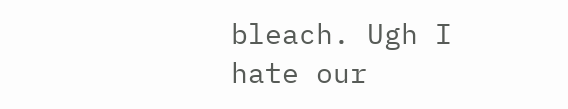bleach. Ugh I hate our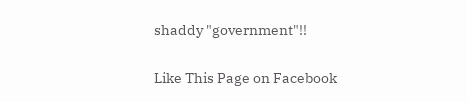shaddy "government"!!


Like This Page on Facebook